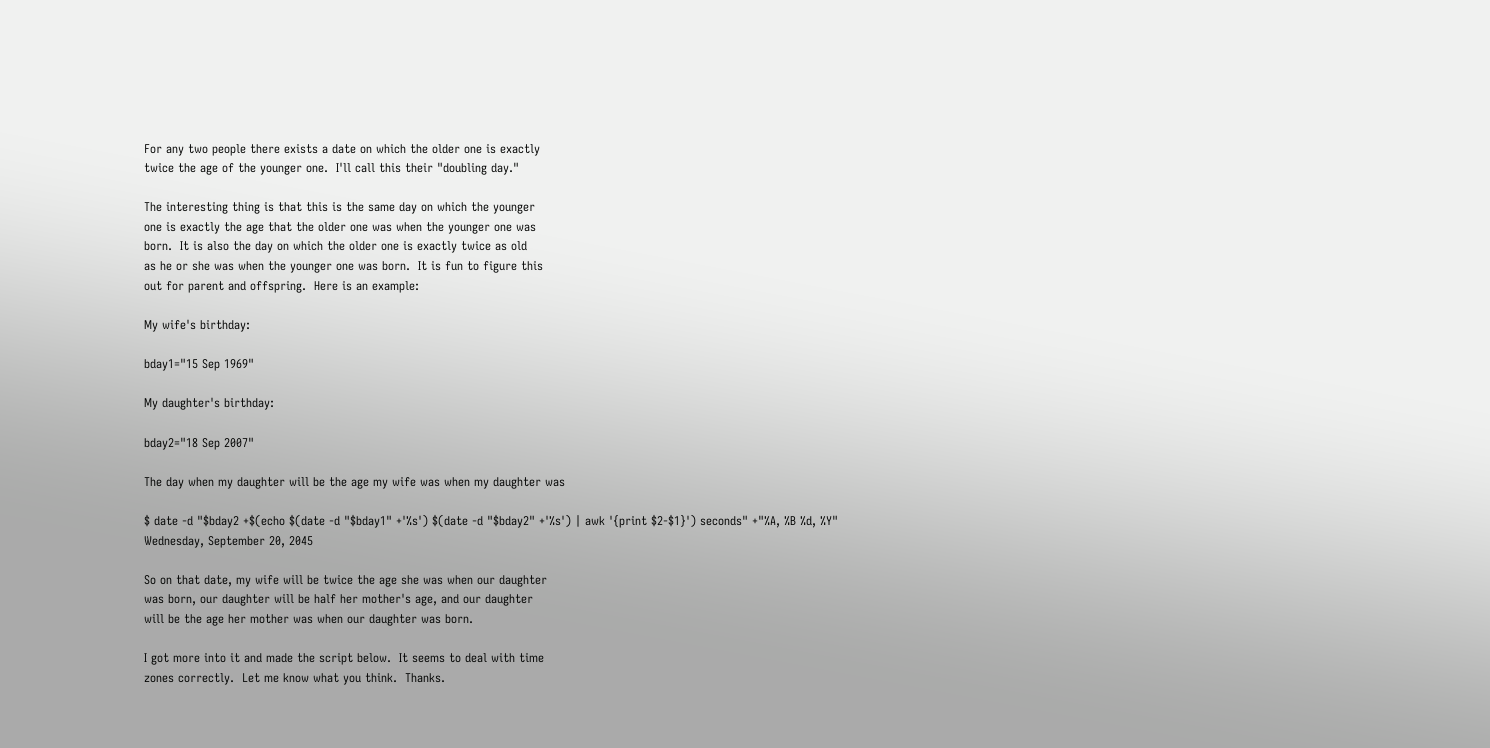For any two people there exists a date on which the older one is exactly
twice the age of the younger one.  I'll call this their "doubling day."

The interesting thing is that this is the same day on which the younger
one is exactly the age that the older one was when the younger one was
born.  It is also the day on which the older one is exactly twice as old
as he or she was when the younger one was born.  It is fun to figure this
out for parent and offspring.  Here is an example:

My wife's birthday:

bday1="15 Sep 1969"

My daughter's birthday:

bday2="18 Sep 2007"

The day when my daughter will be the age my wife was when my daughter was

$ date -d "$bday2 +$(echo $(date -d "$bday1" +'%s') $(date -d "$bday2" +'%s') | awk '{print $2-$1}') seconds" +"%A, %B %d, %Y"
Wednesday, September 20, 2045

So on that date, my wife will be twice the age she was when our daughter
was born, our daughter will be half her mother's age, and our daughter
will be the age her mother was when our daughter was born.

I got more into it and made the script below.  It seems to deal with time
zones correctly.  Let me know what you think.  Thanks.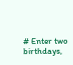# Enter two birthdays,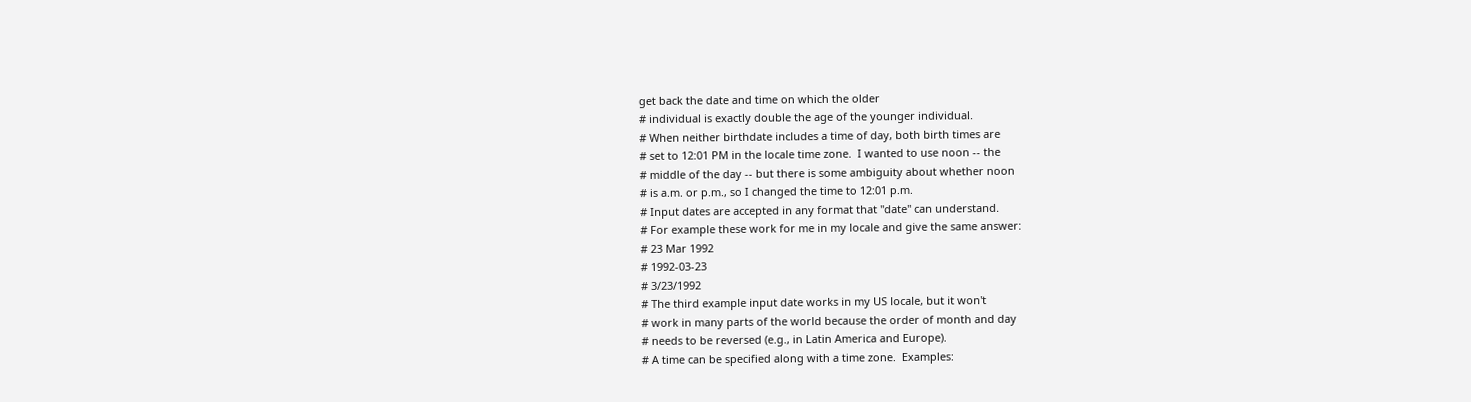get back the date and time on which the older
# individual is exactly double the age of the younger individual.
# When neither birthdate includes a time of day, both birth times are
# set to 12:01 PM in the locale time zone.  I wanted to use noon -- the
# middle of the day -- but there is some ambiguity about whether noon
# is a.m. or p.m., so I changed the time to 12:01 p.m.
# Input dates are accepted in any format that "date" can understand.
# For example these work for me in my locale and give the same answer:
# 23 Mar 1992
# 1992-03-23
# 3/23/1992
# The third example input date works in my US locale, but it won't
# work in many parts of the world because the order of month and day
# needs to be reversed (e.g., in Latin America and Europe).
# A time can be specified along with a time zone.  Examples: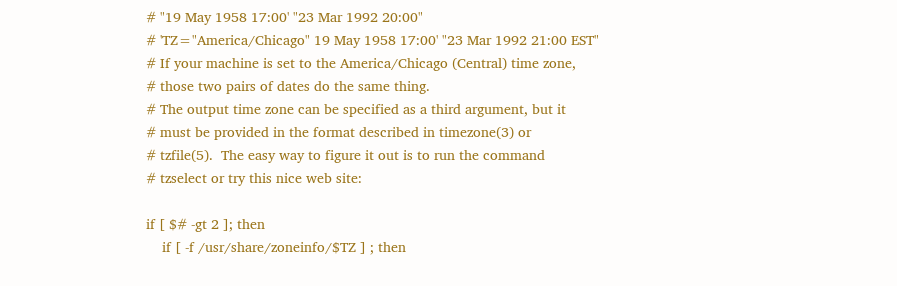# "19 May 1958 17:00' "23 Mar 1992 20:00"
# 'TZ="America/Chicago" 19 May 1958 17:00' "23 Mar 1992 21:00 EST"
# If your machine is set to the America/Chicago (Central) time zone,
# those two pairs of dates do the same thing.
# The output time zone can be specified as a third argument, but it
# must be provided in the format described in timezone(3) or
# tzfile(5).  The easy way to figure it out is to run the command
# tzselect or try this nice web site:

if [ $# -gt 2 ]; then
    if [ -f /usr/share/zoneinfo/$TZ ] ; then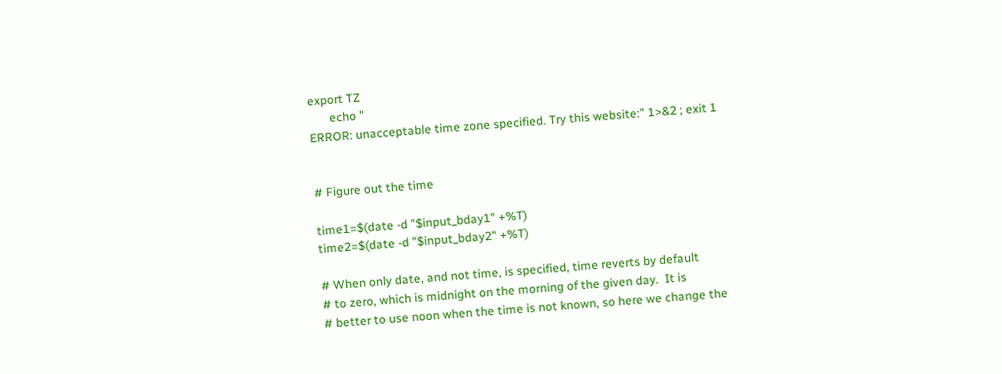export TZ
       echo "
ERROR: unacceptable time zone specified. Try this website:" 1>&2 ; exit 1


# Figure out the time

time1=$(date -d "$input_bday1" +%T)
time2=$(date -d "$input_bday2" +%T)

# When only date, and not time, is specified, time reverts by default
# to zero, which is midnight on the morning of the given day.  It is
# better to use noon when the time is not known, so here we change the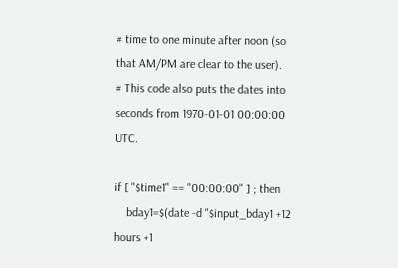# time to one minute after noon (so that AM/PM are clear to the user).
# This code also puts the dates into seconds from 1970-01-01 00:00:00 UTC.

if [ "$time1" == "00:00:00" ] ; then
    bday1=$(date -d "$input_bday1 +12 hours +1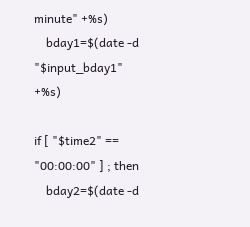minute" +%s)
    bday1=$(date -d "$input_bday1" +%s)

if [ "$time2" == "00:00:00" ] ; then
    bday2=$(date -d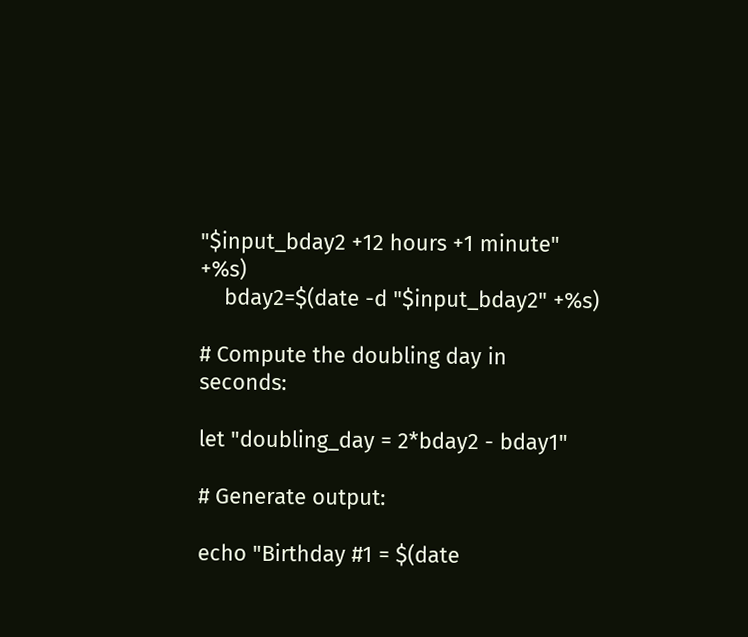"$input_bday2 +12 hours +1 minute" +%s)
    bday2=$(date -d "$input_bday2" +%s)

# Compute the doubling day in seconds:

let "doubling_day = 2*bday2 - bday1"

# Generate output:

echo "Birthday #1 = $(date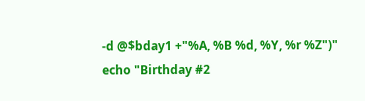-d @$bday1 +"%A, %B %d, %Y, %r %Z")"
echo "Birthday #2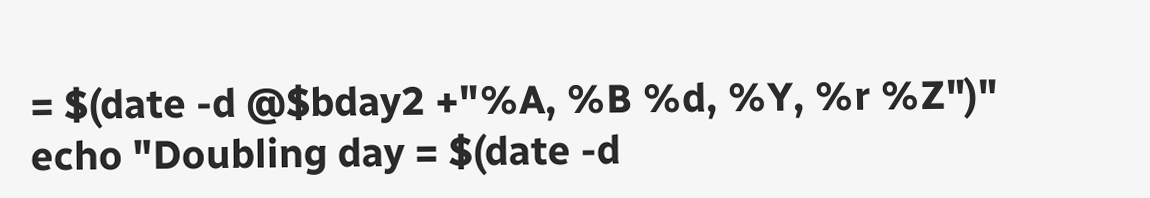= $(date -d @$bday2 +"%A, %B %d, %Y, %r %Z")"
echo "Doubling day = $(date -d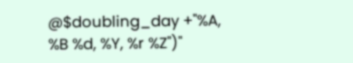@$doubling_day +"%A, %B %d, %Y, %r %Z")"